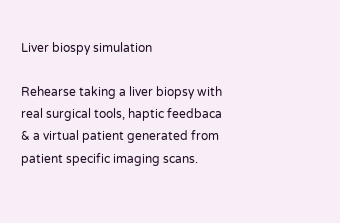Liver biospy simulation

Rehearse taking a liver biopsy with real surgical tools, haptic feedbaca & a virtual patient generated from patient specific imaging scans.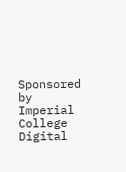Sponsored by Imperial College Digital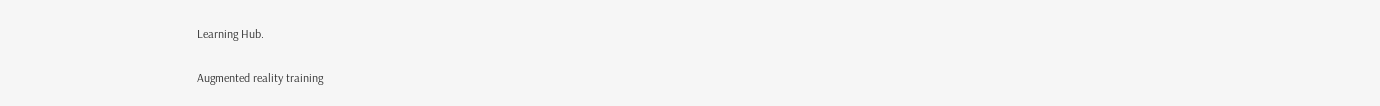Learning Hub.

Augmented reality training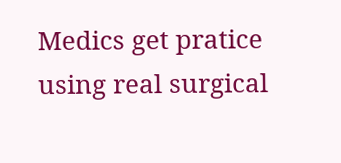Medics get pratice using real surgical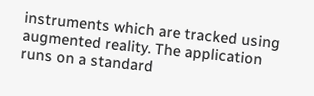instruments which are tracked using augmented reality. The application runs on a standard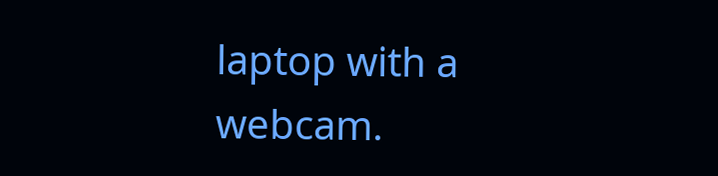laptop with a webcam.